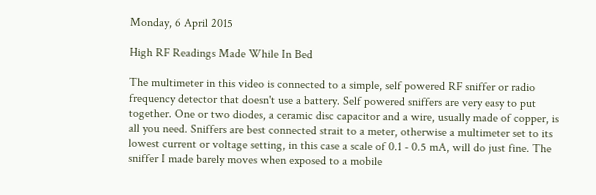Monday, 6 April 2015

High RF Readings Made While In Bed

The multimeter in this video is connected to a simple, self powered RF sniffer or radio frequency detector that doesn't use a battery. Self powered sniffers are very easy to put together. One or two diodes, a ceramic disc capacitor and a wire, usually made of copper, is all you need. Sniffers are best connected strait to a meter, otherwise a multimeter set to its lowest current or voltage setting, in this case a scale of 0.1 - 0.5 mA, will do just fine. The sniffer I made barely moves when exposed to a mobile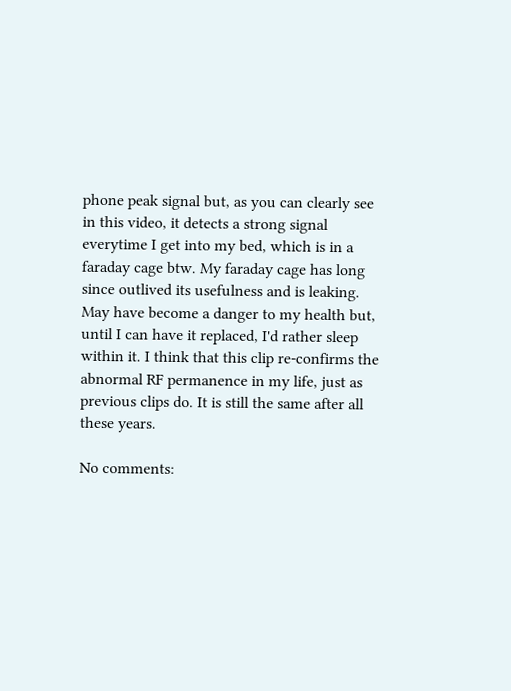phone peak signal but, as you can clearly see in this video, it detects a strong signal everytime I get into my bed, which is in a faraday cage btw. My faraday cage has long since outlived its usefulness and is leaking. May have become a danger to my health but, until I can have it replaced, I'd rather sleep within it. I think that this clip re-confirms the abnormal RF permanence in my life, just as previous clips do. It is still the same after all these years.

No comments: